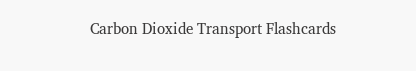Carbon Dioxide Transport Flashcards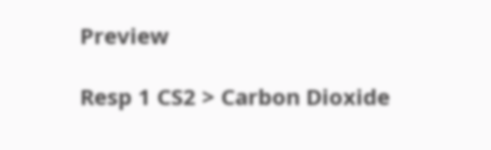Preview

Resp 1 CS2 > Carbon Dioxide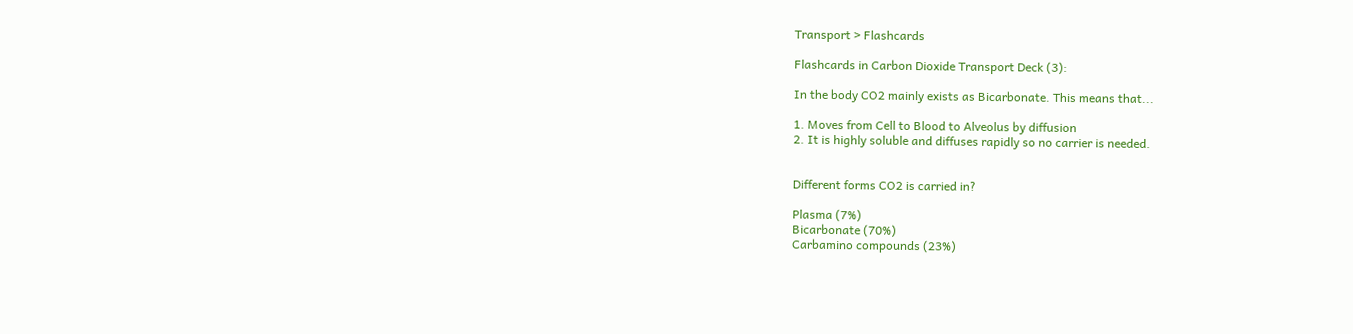Transport > Flashcards

Flashcards in Carbon Dioxide Transport Deck (3):

In the body CO2 mainly exists as Bicarbonate. This means that...

1. Moves from Cell to Blood to Alveolus by diffusion
2. It is highly soluble and diffuses rapidly so no carrier is needed.


Different forms CO2 is carried in?

Plasma (7%)
Bicarbonate (70%)
Carbamino compounds (23%)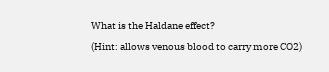What is the Haldane effect?
(Hint: allows venous blood to carry more CO2)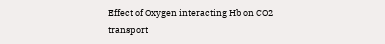Effect of Oxygen interacting Hb on CO2 transport